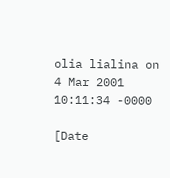olia lialina on 4 Mar 2001 10:11:34 -0000

[Date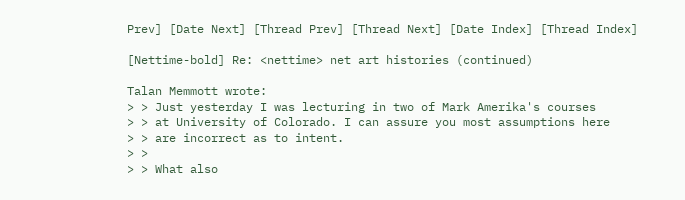Prev] [Date Next] [Thread Prev] [Thread Next] [Date Index] [Thread Index]

[Nettime-bold] Re: <nettime> net art histories (continued)

Talan Memmott wrote:
> > Just yesterday I was lecturing in two of Mark Amerika's courses
> > at University of Colorado. I can assure you most assumptions here
> > are incorrect as to intent.
> >
> > What also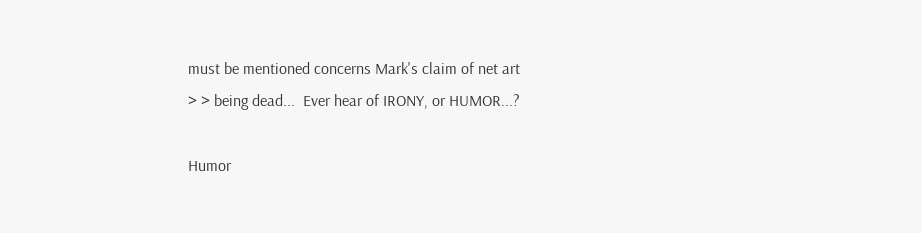must be mentioned concerns Mark's claim of net art
> > being dead...  Ever hear of IRONY, or HUMOR...?

Humor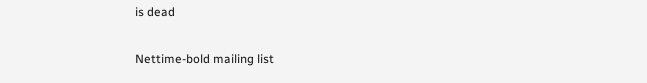is dead

Nettime-bold mailing list